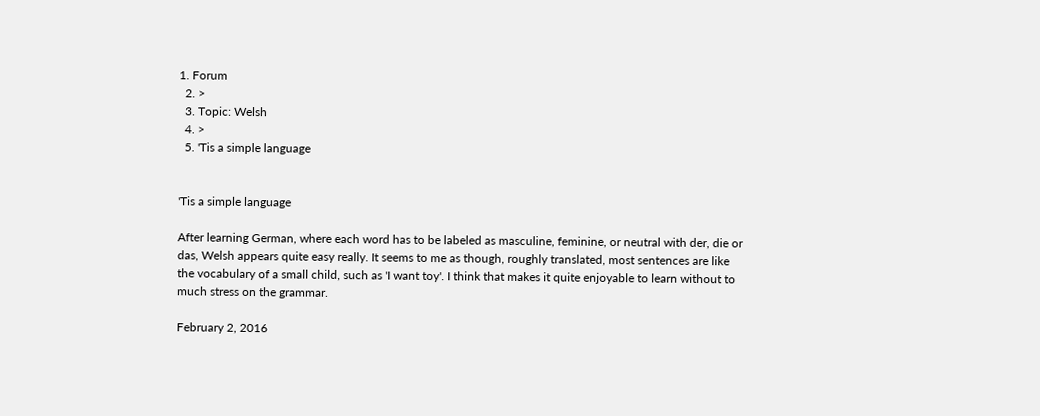1. Forum
  2. >
  3. Topic: Welsh
  4. >
  5. 'Tis a simple language


'Tis a simple language

After learning German, where each word has to be labeled as masculine, feminine, or neutral with der, die or das, Welsh appears quite easy really. It seems to me as though, roughly translated, most sentences are like the vocabulary of a small child, such as 'I want toy'. I think that makes it quite enjoyable to learn without to much stress on the grammar.

February 2, 2016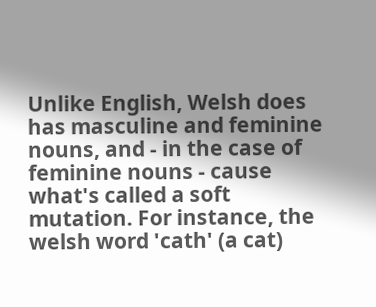Unlike English, Welsh does has masculine and feminine nouns, and - in the case of feminine nouns - cause what's called a soft mutation. For instance, the welsh word 'cath' (a cat)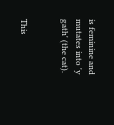is feminine and mutates into 'y gath' (the cat).


This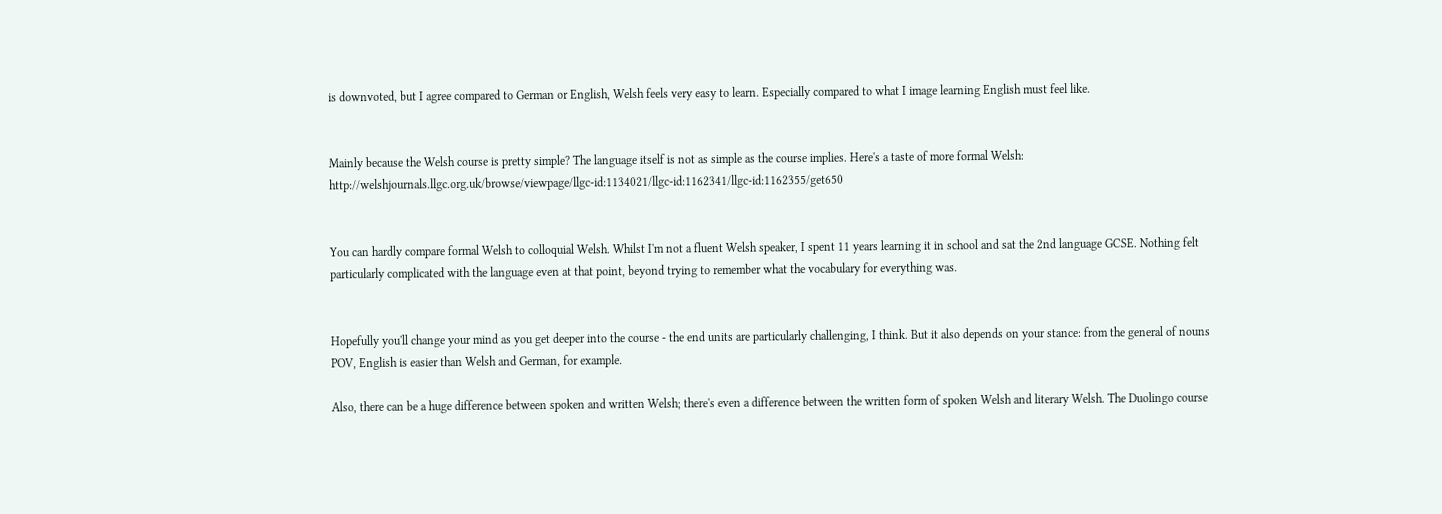is downvoted, but I agree compared to German or English, Welsh feels very easy to learn. Especially compared to what I image learning English must feel like.


Mainly because the Welsh course is pretty simple? The language itself is not as simple as the course implies. Here's a taste of more formal Welsh: http://welshjournals.llgc.org.uk/browse/viewpage/llgc-id:1134021/llgc-id:1162341/llgc-id:1162355/get650


You can hardly compare formal Welsh to colloquial Welsh. Whilst I'm not a fluent Welsh speaker, I spent 11 years learning it in school and sat the 2nd language GCSE. Nothing felt particularly complicated with the language even at that point, beyond trying to remember what the vocabulary for everything was.


Hopefully you'll change your mind as you get deeper into the course - the end units are particularly challenging, I think. But it also depends on your stance: from the general of nouns POV, English is easier than Welsh and German, for example.

Also, there can be a huge difference between spoken and written Welsh; there's even a difference between the written form of spoken Welsh and literary Welsh. The Duolingo course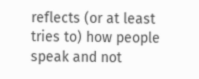reflects (or at least tries to) how people speak and not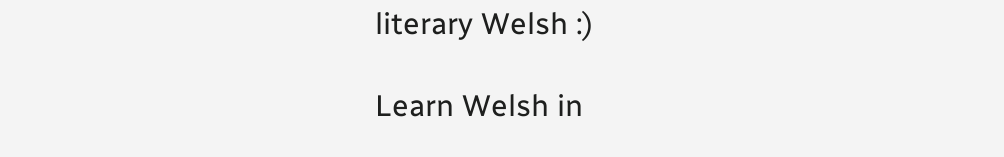literary Welsh :)

Learn Welsh in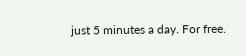just 5 minutes a day. For free.